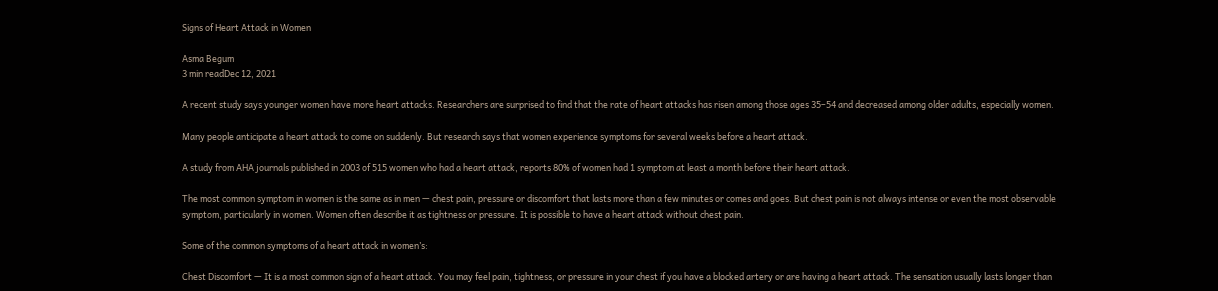Signs of Heart Attack in Women

Asma Begum
3 min readDec 12, 2021

A recent study says younger women have more heart attacks. Researchers are surprised to find that the rate of heart attacks has risen among those ages 35–54 and decreased among older adults, especially women.

Many people anticipate a heart attack to come on suddenly. But research says that women experience symptoms for several weeks before a heart attack.

A study from AHA journals published in 2003 of 515 women who had a heart attack, reports 80% of women had 1 symptom at least a month before their heart attack.

The most common symptom in women is the same as in men — chest pain, pressure or discomfort that lasts more than a few minutes or comes and goes. But chest pain is not always intense or even the most observable symptom, particularly in women. Women often describe it as tightness or pressure. It is possible to have a heart attack without chest pain.

Some of the common symptoms of a heart attack in women’s:

Chest Discomfort — It is a most common sign of a heart attack. You may feel pain, tightness, or pressure in your chest if you have a blocked artery or are having a heart attack. The sensation usually lasts longer than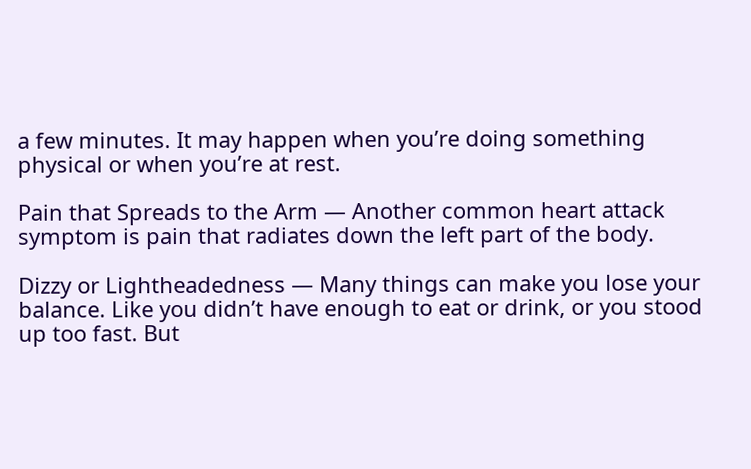a few minutes. It may happen when you’re doing something physical or when you’re at rest.

Pain that Spreads to the Arm — Another common heart attack symptom is pain that radiates down the left part of the body.

Dizzy or Lightheadedness — Many things can make you lose your balance. Like you didn’t have enough to eat or drink, or you stood up too fast. But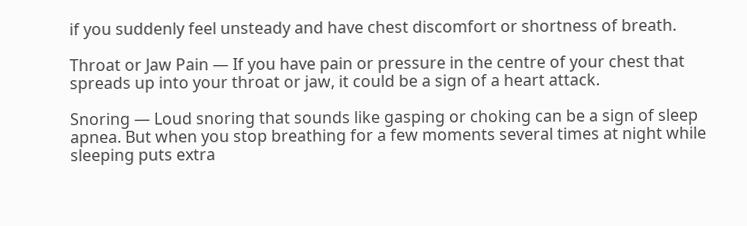if you suddenly feel unsteady and have chest discomfort or shortness of breath.

Throat or Jaw Pain — If you have pain or pressure in the centre of your chest that spreads up into your throat or jaw, it could be a sign of a heart attack.

Snoring — Loud snoring that sounds like gasping or choking can be a sign of sleep apnea. But when you stop breathing for a few moments several times at night while sleeping puts extra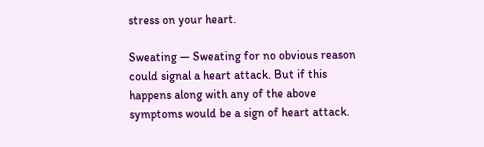stress on your heart.

Sweating — Sweating for no obvious reason could signal a heart attack. But if this happens along with any of the above symptoms would be a sign of heart attack.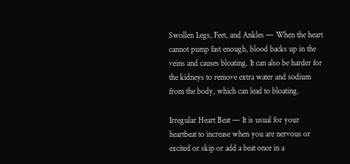Swollen Legs, Feet, and Ankles — When the heart cannot pump fast enough, blood backs up in the veins and causes bloating. It can also be harder for the kidneys to remove extra water and sodium from the body, which can lead to bloating.

Irregular Heart Beat — It is usual for your heartbeat to increase when you are nervous or excited or skip or add a beat once in a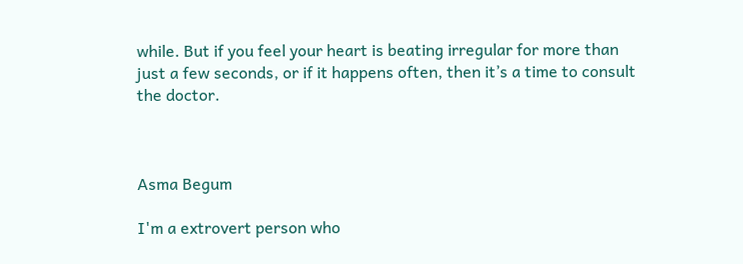while. But if you feel your heart is beating irregular for more than just a few seconds, or if it happens often, then it’s a time to consult the doctor.



Asma Begum

I'm a extrovert person who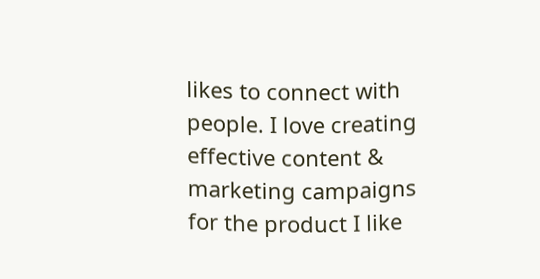likes to connect with people. I love creating effective content & marketing campaigns for the product I like